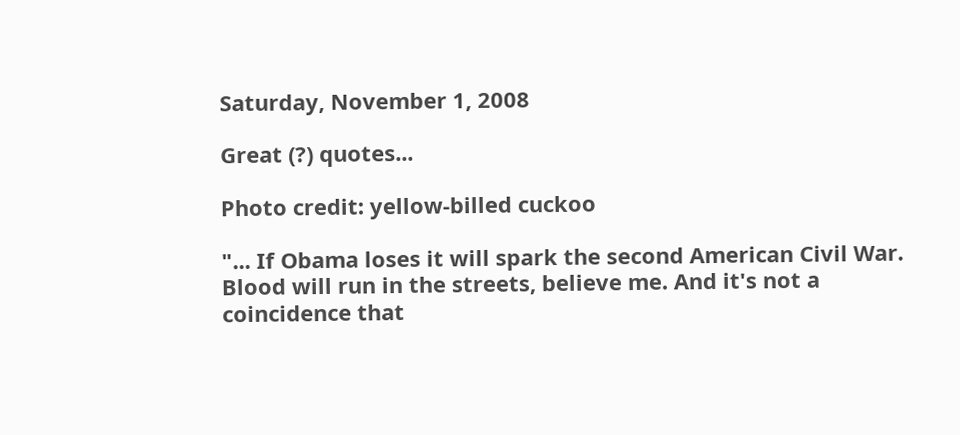Saturday, November 1, 2008

Great (?) quotes...

Photo credit: yellow-billed cuckoo

"... If Obama loses it will spark the second American Civil War. Blood will run in the streets, believe me. And it's not a coincidence that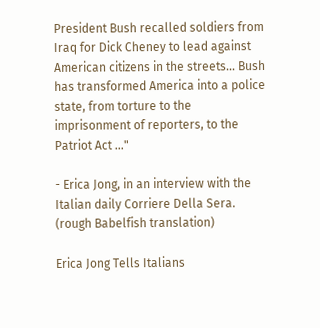President Bush recalled soldiers from Iraq for Dick Cheney to lead against American citizens in the streets... Bush has transformed America into a police state, from torture to the imprisonment of reporters, to the Patriot Act ..."

- Erica Jong, in an interview with the Italian daily Corriere Della Sera. (rough Babelfish translation)

Erica Jong Tells Italians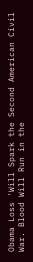Obama Loss 'Will Spark the Second American Civil War. Blood Will Run in the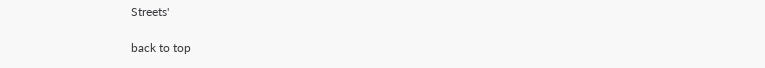Streets'

back to top